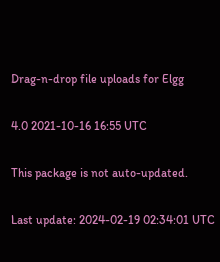Drag-n-drop file uploads for Elgg

4.0 2021-10-16 16:55 UTC

This package is not auto-updated.

Last update: 2024-02-19 02:34:01 UTC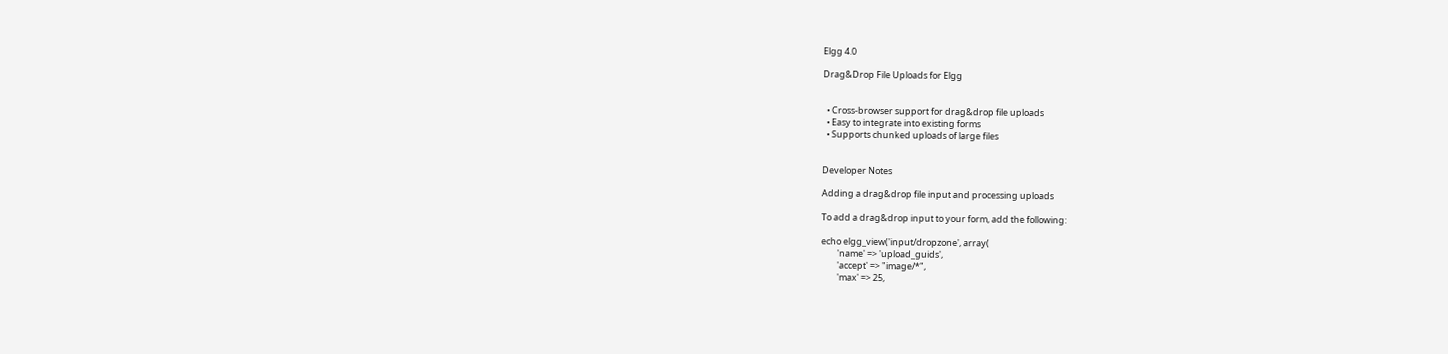Elgg 4.0

Drag&Drop File Uploads for Elgg


  • Cross-browser support for drag&drop file uploads
  • Easy to integrate into existing forms
  • Supports chunked uploads of large files


Developer Notes

Adding a drag&drop file input and processing uploads

To add a drag&drop input to your form, add the following:

echo elgg_view('input/dropzone', array(
        'name' => 'upload_guids',
        'accept' => "image/*",
        'max' => 25,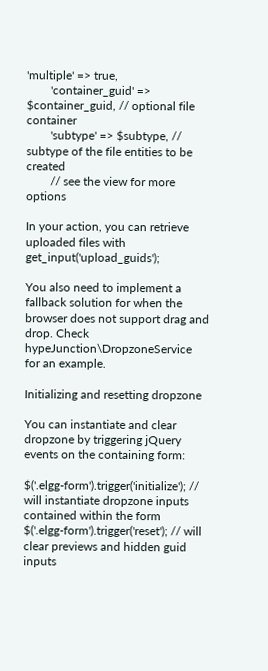'multiple' => true,
        'container_guid' => $container_guid, // optional file container
        'subtype' => $subtype, // subtype of the file entities to be created
        // see the view for more options

In your action, you can retrieve uploaded files with get_input('upload_guids');

You also need to implement a fallback solution for when the browser does not support drag and drop. Check hypeJunction\DropzoneService for an example.

Initializing and resetting dropzone

You can instantiate and clear dropzone by triggering jQuery events on the containing form:

$('.elgg-form').trigger('initialize'); // will instantiate dropzone inputs contained within the form
$('.elgg-form').trigger('reset'); // will clear previews and hidden guid inputs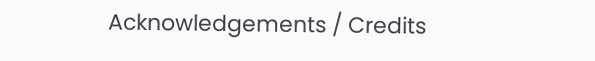Acknowledgements / Credits